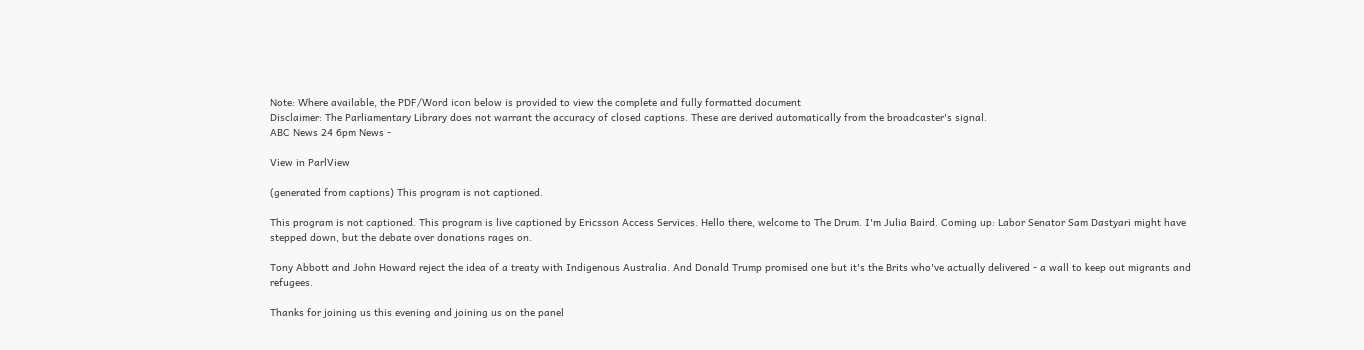Note: Where available, the PDF/Word icon below is provided to view the complete and fully formatted document
Disclaimer: The Parliamentary Library does not warrant the accuracy of closed captions. These are derived automatically from the broadcaster's signal.
ABC News 24 6pm News -

View in ParlView

(generated from captions) This program is not captioned.

This program is not captioned. This program is live captioned by Ericsson Access Services. Hello there, welcome to The Drum. I'm Julia Baird. Coming up: Labor Senator Sam Dastyari might have stepped down, but the debate over donations rages on.

Tony Abbott and John Howard reject the idea of a treaty with Indigenous Australia. And Donald Trump promised one but it's the Brits who've actually delivered - a wall to keep out migrants and refugees.

Thanks for joining us this evening and joining us on the panel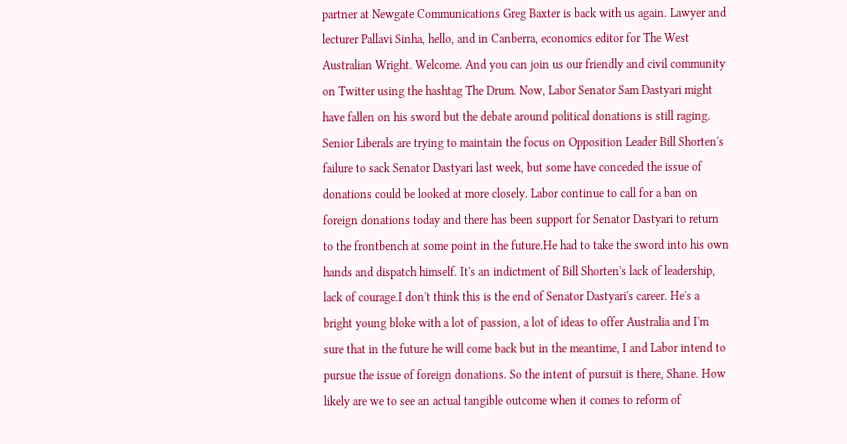partner at Newgate Communications Greg Baxter is back with us again. Lawyer and lecturer Pallavi Sinha, hello, and in Canberra, economics editor for The West Australian Wright. Welcome. And you can join us our friendly and civil community on Twitter using the hashtag The Drum. Now, Labor Senator Sam Dastyari might have fallen on his sword but the debate around political donations is still raging. Senior Liberals are trying to maintain the focus on Opposition Leader Bill Shorten's failure to sack Senator Dastyari last week, but some have conceded the issue of donations could be looked at more closely. Labor continue to call for a ban on foreign donations today and there has been support for Senator Dastyari to return to the frontbench at some point in the future.He had to take the sword into his own hands and dispatch himself. It's an indictment of Bill Shorten's lack of leadership, lack of courage.I don't think this is the end of Senator Dastyari's career. He's a bright young bloke with a lot of passion, a lot of ideas to offer Australia and I'm sure that in the future he will come back but in the meantime, I and Labor intend to pursue the issue of foreign donations. So the intent of pursuit is there, Shane. How likely are we to see an actual tangible outcome when it comes to reform of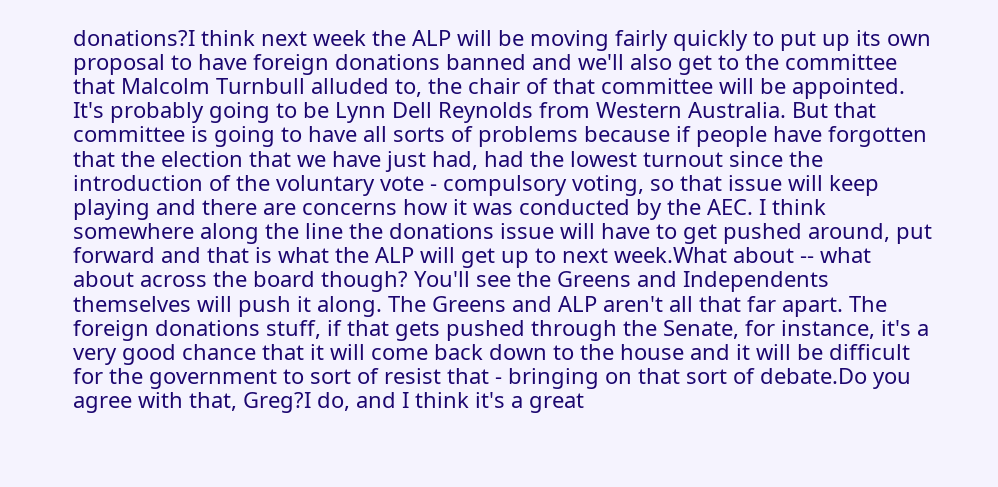donations?I think next week the ALP will be moving fairly quickly to put up its own proposal to have foreign donations banned and we'll also get to the committee that Malcolm Turnbull alluded to, the chair of that committee will be appointed. It's probably going to be Lynn Dell Reynolds from Western Australia. But that committee is going to have all sorts of problems because if people have forgotten that the election that we have just had, had the lowest turnout since the introduction of the voluntary vote - compulsory voting, so that issue will keep playing and there are concerns how it was conducted by the AEC. I think somewhere along the line the donations issue will have to get pushed around, put forward and that is what the ALP will get up to next week.What about -- what about across the board though? You'll see the Greens and Independents themselves will push it along. The Greens and ALP aren't all that far apart. The foreign donations stuff, if that gets pushed through the Senate, for instance, it's a very good chance that it will come back down to the house and it will be difficult for the government to sort of resist that - bringing on that sort of debate.Do you agree with that, Greg?I do, and I think it's a great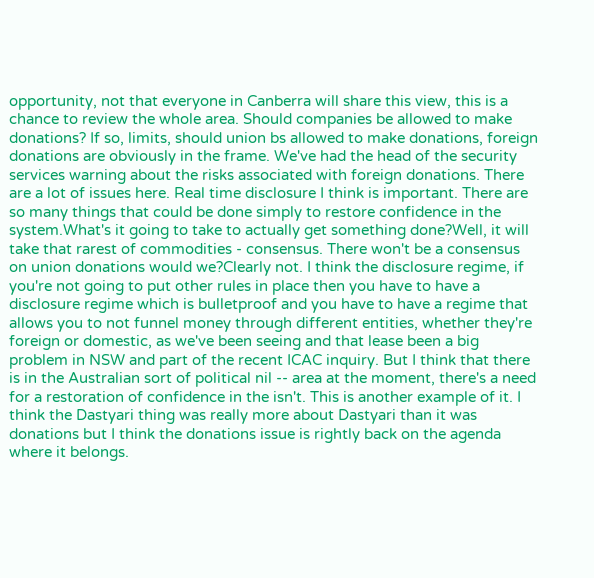opportunity, not that everyone in Canberra will share this view, this is a chance to review the whole area. Should companies be allowed to make donations? If so, limits, should union bs allowed to make donations, foreign donations are obviously in the frame. We've had the head of the security services warning about the risks associated with foreign donations. There are a lot of issues here. Real time disclosure I think is important. There are so many things that could be done simply to restore confidence in the system.What's it going to take to actually get something done?Well, it will take that rarest of commodities - consensus. There won't be a consensus on union donations would we?Clearly not. I think the disclosure regime, if you're not going to put other rules in place then you have to have a disclosure regime which is bulletproof and you have to have a regime that allows you to not funnel money through different entities, whether they're foreign or domestic, as we've been seeing and that lease been a big problem in NSW and part of the recent ICAC inquiry. But I think that there is in the Australian sort of political nil -- area at the moment, there's a need for a restoration of confidence in the isn't. This is another example of it. I think the Dastyari thing was really more about Dastyari than it was donations but I think the donations issue is rightly back on the agenda where it belongs.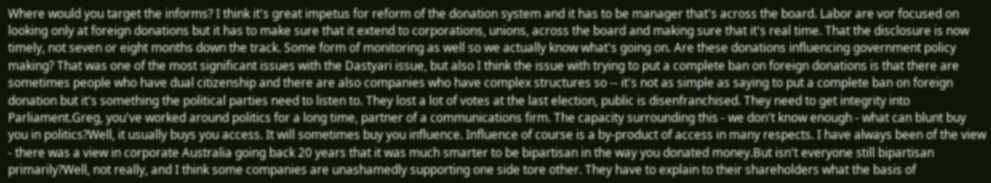Where would you target the informs? I think it's great impetus for reform of the donation system and it has to be manager that's across the board. Labor are vor focused on looking only at foreign donations but it has to make sure that it extend to corporations, unions, across the board and making sure that it's real time. That the disclosure is now timely, not seven or eight months down the track. Some form of monitoring as well so we actually know what's going on. Are these donations influencing government policy making? That was one of the most significant issues with the Dastyari issue, but also I think the issue with trying to put a complete ban on foreign donations is that there are sometimes people who have dual citizenship and there are also companies who have complex structures so -- it's not as simple as saying to put a complete ban on foreign donation but it's something the political parties need to listen to. They lost a lot of votes at the last election, public is disenfranchised. They need to get integrity into Parliament.Greg, you've worked around politics for a long time, partner of a communications firm. The capacity surrounding this - we don't know enough - what can blunt buy you in politics?Well, it usually buys you access. It will sometimes buy you influence. Influence of course is a by-product of access in many respects. I have always been of the view - there was a view in corporate Australia going back 20 years that it was much smarter to be bipartisan in the way you donated money.But isn't everyone still bipartisan primarily?Well, not really, and I think some companies are unashamedly supporting one side tore other. They have to explain to their shareholders what the basis of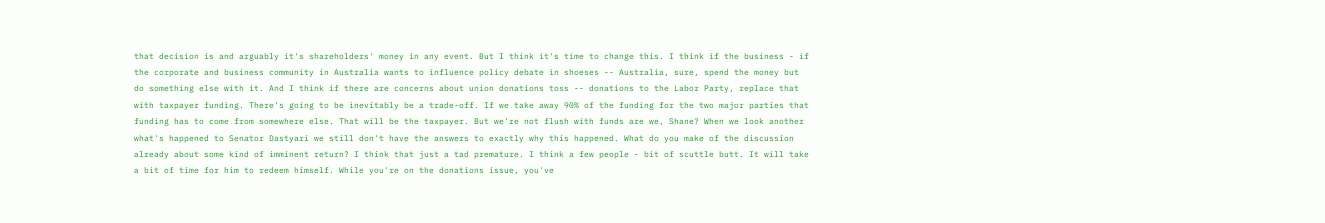that decision is and arguably it's shareholders' money in any event. But I think it's time to change this. I think if the business - if the corporate and business community in Australia wants to influence policy debate in shoeses -- Australia, sure, spend the money but do something else with it. And I think if there are concerns about union donations toss -- donations to the Labor Party, replace that with taxpayer funding. There's going to be inevitably be a trade-off. If we take away 90% of the funding for the two major parties that funding has to come from somewhere else. That will be the taxpayer. But we're not flush with funds are we, Shane? When we look another what's happened to Senator Dastyari we still don't have the answers to exactly why this happened. What do you make of the discussion already about some kind of imminent return? I think that just a tad premature. I think a few people - bit of scuttle butt. It will take a bit of time for him to redeem himself. While you're on the donations issue, you've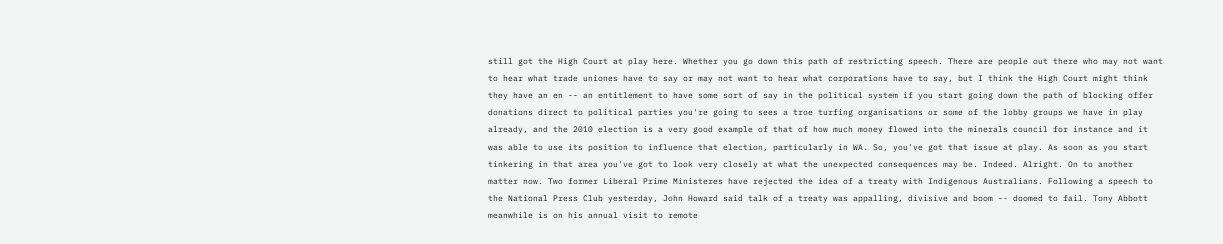still got the High Court at play here. Whether you go down this path of restricting speech. There are people out there who may not want to hear what trade uniones have to say or may not want to hear what corporations have to say, but I think the High Court might think they have an en -- an entitlement to have some sort of say in the political system if you start going down the path of blocking offer donations direct to political parties you're going to sees a troe turfing organisations or some of the lobby groups we have in play already, and the 2010 election is a very good example of that of how much money flowed into the minerals council for instance and it was able to use its position to influence that election, particularly in WA. So, you've got that issue at play. As soon as you start tinkering in that area you've got to look very closely at what the unexpected consequences may be. Indeed. Alright. On to another matter now. Two former Liberal Prime Ministeres have rejected the idea of a treaty with Indigenous Australians. Following a speech to the National Press Club yesterday, John Howard said talk of a treaty was appalling, divisive and boom -- doomed to fail. Tony Abbott meanwhile is on his annual visit to remote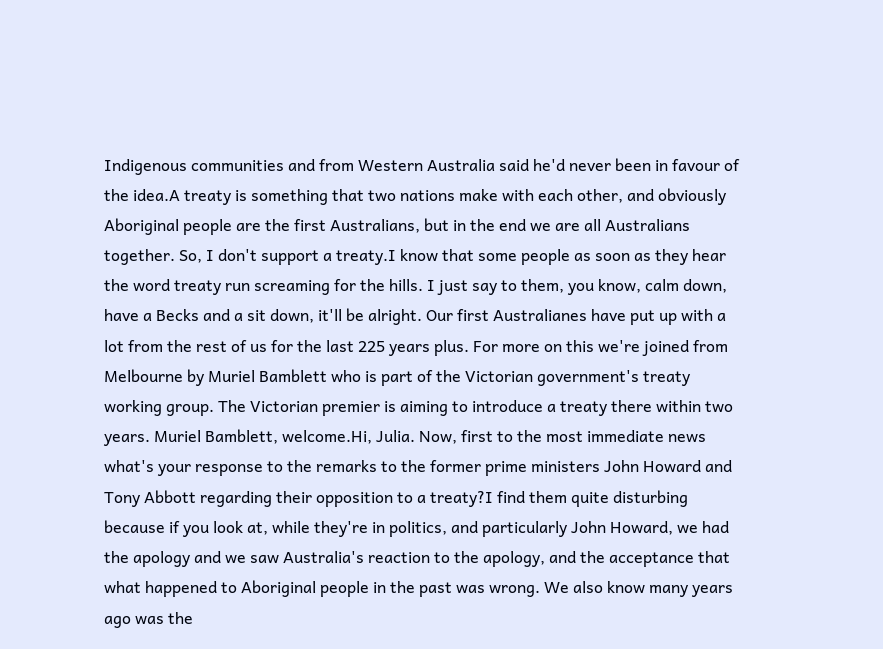Indigenous communities and from Western Australia said he'd never been in favour of the idea.A treaty is something that two nations make with each other, and obviously Aboriginal people are the first Australians, but in the end we are all Australians together. So, I don't support a treaty.I know that some people as soon as they hear the word treaty run screaming for the hills. I just say to them, you know, calm down, have a Becks and a sit down, it'll be alright. Our first Australianes have put up with a lot from the rest of us for the last 225 years plus. For more on this we're joined from Melbourne by Muriel Bamblett who is part of the Victorian government's treaty working group. The Victorian premier is aiming to introduce a treaty there within two years. Muriel Bamblett, welcome.Hi, Julia. Now, first to the most immediate news what's your response to the remarks to the former prime ministers John Howard and Tony Abbott regarding their opposition to a treaty?I find them quite disturbing because if you look at, while they're in politics, and particularly John Howard, we had the apology and we saw Australia's reaction to the apology, and the acceptance that what happened to Aboriginal people in the past was wrong. We also know many years ago was the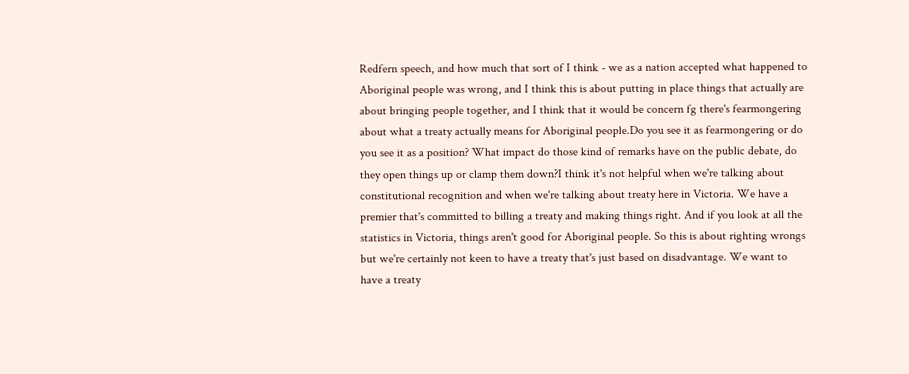Redfern speech, and how much that sort of I think - we as a nation accepted what happened to Aboriginal people was wrong, and I think this is about putting in place things that actually are about bringing people together, and I think that it would be concern fg there's fearmongering about what a treaty actually means for Aboriginal people.Do you see it as fearmongering or do you see it as a position? What impact do those kind of remarks have on the public debate, do they open things up or clamp them down?I think it's not helpful when we're talking about constitutional recognition and when we're talking about treaty here in Victoria. We have a premier that's committed to billing a treaty and making things right. And if you look at all the statistics in Victoria, things aren't good for Aboriginal people. So this is about righting wrongs but we're certainly not keen to have a treaty that's just based on disadvantage. We want to have a treaty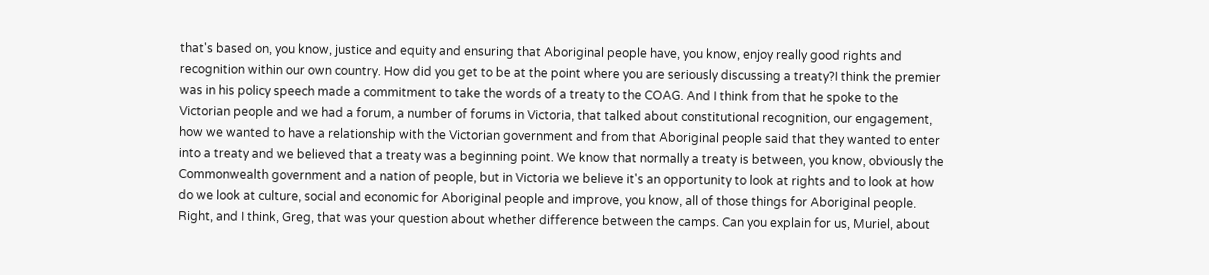that's based on, you know, justice and equity and ensuring that Aboriginal people have, you know, enjoy really good rights and recognition within our own country. How did you get to be at the point where you are seriously discussing a treaty?I think the premier was in his policy speech made a commitment to take the words of a treaty to the COAG. And I think from that he spoke to the Victorian people and we had a forum, a number of forums in Victoria, that talked about constitutional recognition, our engagement, how we wanted to have a relationship with the Victorian government and from that Aboriginal people said that they wanted to enter into a treaty and we believed that a treaty was a beginning point. We know that normally a treaty is between, you know, obviously the Commonwealth government and a nation of people, but in Victoria we believe it's an opportunity to look at rights and to look at how do we look at culture, social and economic for Aboriginal people and improve, you know, all of those things for Aboriginal people. Right, and I think, Greg, that was your question about whether difference between the camps. Can you explain for us, Muriel, about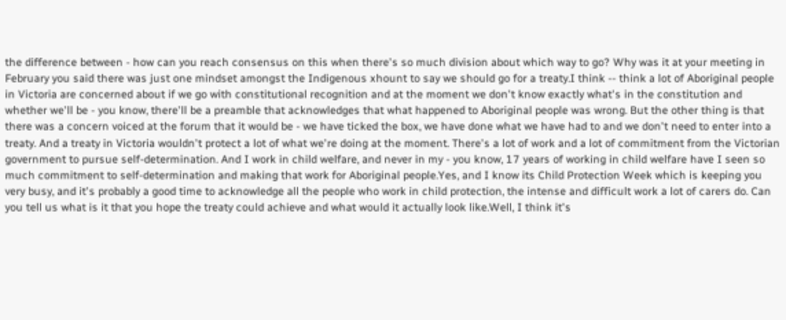the difference between - how can you reach consensus on this when there's so much division about which way to go? Why was it at your meeting in February you said there was just one mindset amongst the Indigenous xhount to say we should go for a treaty.I think -- think a lot of Aboriginal people in Victoria are concerned about if we go with constitutional recognition and at the moment we don't know exactly what's in the constitution and whether we'll be - you know, there'll be a preamble that acknowledges that what happened to Aboriginal people was wrong. But the other thing is that there was a concern voiced at the forum that it would be - we have ticked the box, we have done what we have had to and we don't need to enter into a treaty. And a treaty in Victoria wouldn't protect a lot of what we're doing at the moment. There's a lot of work and a lot of commitment from the Victorian government to pursue self-determination. And I work in child welfare, and never in my - you know, 17 years of working in child welfare have I seen so much commitment to self-determination and making that work for Aboriginal people.Yes, and I know its Child Protection Week which is keeping you very busy, and it's probably a good time to acknowledge all the people who work in child protection, the intense and difficult work a lot of carers do. Can you tell us what is it that you hope the treaty could achieve and what would it actually look like.Well, I think it's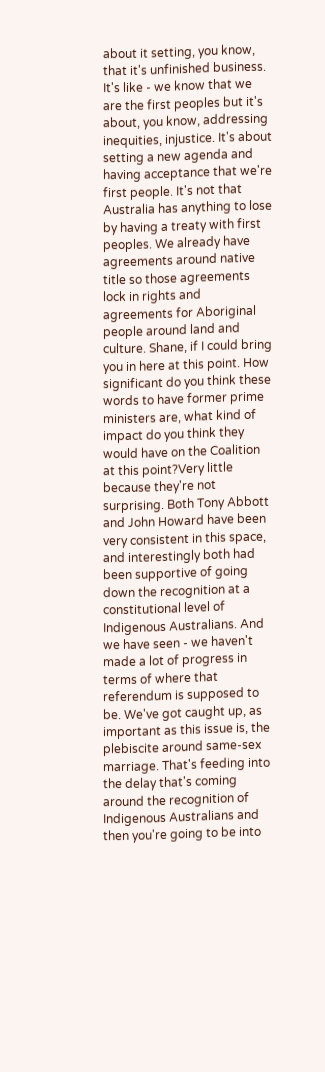about it setting, you know, that it's unfinished business. It's like - we know that we are the first peoples but it's about, you know, addressing inequities, injustice. It's about setting a new agenda and having acceptance that we're first people. It's not that Australia has anything to lose by having a treaty with first peoples. We already have agreements around native title so those agreements lock in rights and agreements for Aboriginal people around land and culture. Shane, if I could bring you in here at this point. How significant do you think these words to have former prime ministers are, what kind of impact do you think they would have on the Coalition at this point?Very little because they're not surprising. Both Tony Abbott and John Howard have been very consistent in this space, and interestingly both had been supportive of going down the recognition at a constitutional level of Indigenous Australians. And we have seen - we haven't made a lot of progress in terms of where that referendum is supposed to be. We've got caught up, as important as this issue is, the plebiscite around same-sex marriage. That's feeding into the delay that's coming around the recognition of Indigenous Australians and then you're going to be into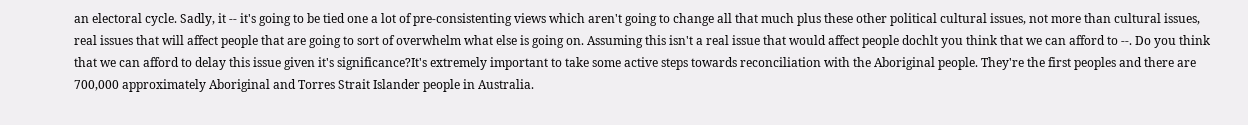an electoral cycle. Sadly, it -- it's going to be tied one a lot of pre-consistenting views which aren't going to change all that much plus these other political cultural issues, not more than cultural issues, real issues that will affect people that are going to sort of overwhelm what else is going on. Assuming this isn't a real issue that would affect people dochlt you think that we can afford to --. Do you think that we can afford to delay this issue given it's significance?It's extremely important to take some active steps towards reconciliation with the Aboriginal people. They're the first peoples and there are 700,000 approximately Aboriginal and Torres Strait Islander people in Australia.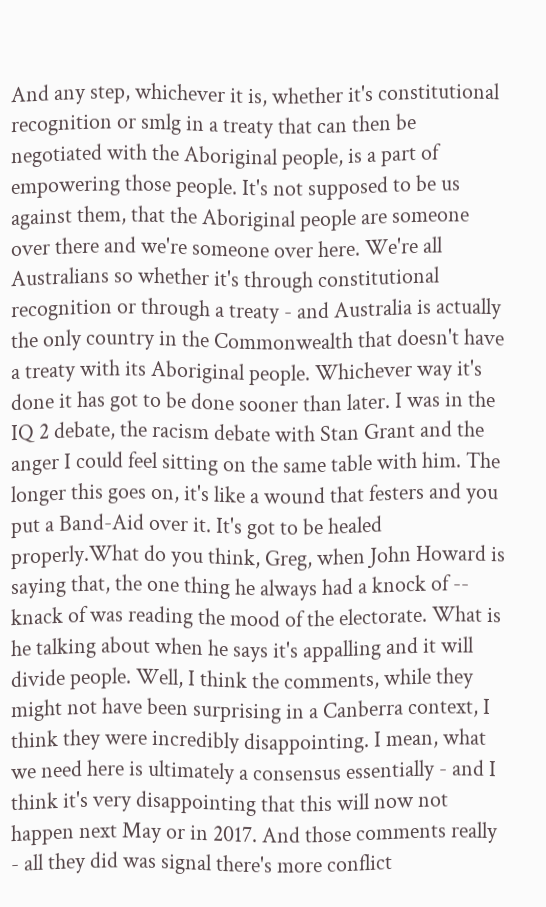And any step, whichever it is, whether it's constitutional recognition or smlg in a treaty that can then be negotiated with the Aboriginal people, is a part of empowering those people. It's not supposed to be us against them, that the Aboriginal people are someone over there and we're someone over here. We're all Australians so whether it's through constitutional recognition or through a treaty - and Australia is actually the only country in the Commonwealth that doesn't have a treaty with its Aboriginal people. Whichever way it's done it has got to be done sooner than later. I was in the IQ 2 debate, the racism debate with Stan Grant and the anger I could feel sitting on the same table with him. The longer this goes on, it's like a wound that festers and you put a Band-Aid over it. It's got to be healed properly.What do you think, Greg, when John Howard is saying that, the one thing he always had a knock of -- knack of was reading the mood of the electorate. What is he talking about when he says it's appalling and it will divide people. Well, I think the comments, while they might not have been surprising in a Canberra context, I think they were incredibly disappointing. I mean, what we need here is ultimately a consensus essentially - and I think it's very disappointing that this will now not happen next May or in 2017. And those comments really - all they did was signal there's more conflict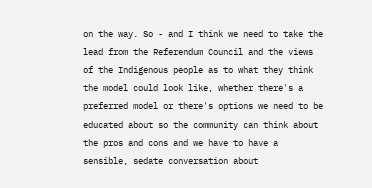on the way. So - and I think we need to take the lead from the Referendum Council and the views of the Indigenous people as to what they think the model could look like, whether there's a preferred model or there's options we need to be educated about so the community can think about the pros and cons and we have to have a sensible, sedate conversation about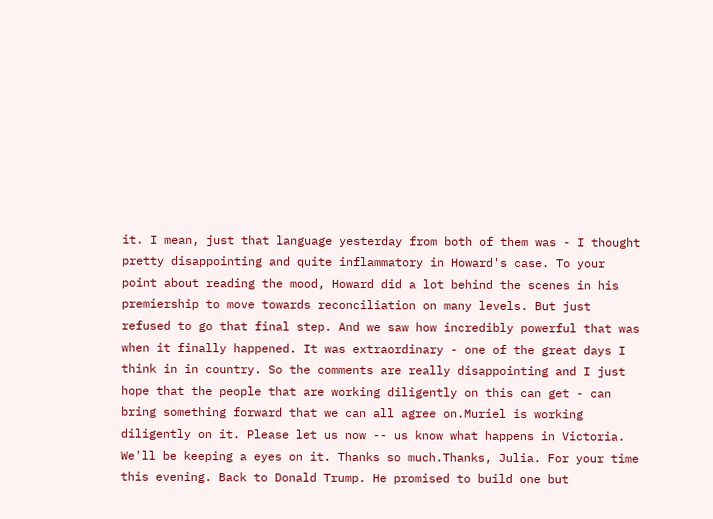it. I mean, just that language yesterday from both of them was - I thought pretty disappointing and quite inflammatory in Howard's case. To your point about reading the mood, Howard did a lot behind the scenes in his premiership to move towards reconciliation on many levels. But just refused to go that final step. And we saw how incredibly powerful that was when it finally happened. It was extraordinary - one of the great days I think in in country. So the comments are really disappointing and I just hope that the people that are working diligently on this can get - can bring something forward that we can all agree on.Muriel is working diligently on it. Please let us now -- us know what happens in Victoria. We'll be keeping a eyes on it. Thanks so much.Thanks, Julia. For your time this evening. Back to Donald Trump. He promised to build one but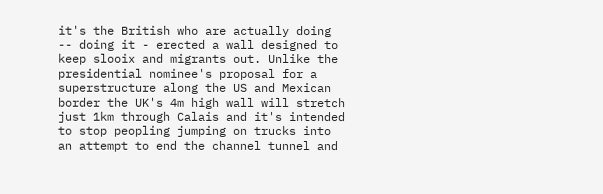it's the British who are actually doing -- doing it - erected a wall designed to keep slooix and migrants out. Unlike the presidential nominee's proposal for a superstructure along the US and Mexican border the UK's 4m high wall will stretch just 1km through Calais and it's intended to stop peopling jumping on trucks into an attempt to end the channel tunnel and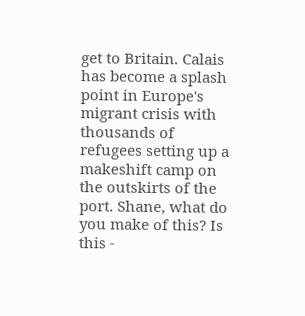get to Britain. Calais has become a splash point in Europe's migrant crisis with thousands of refugees setting up a makeshift camp on the outskirts of the port. Shane, what do you make of this? Is this -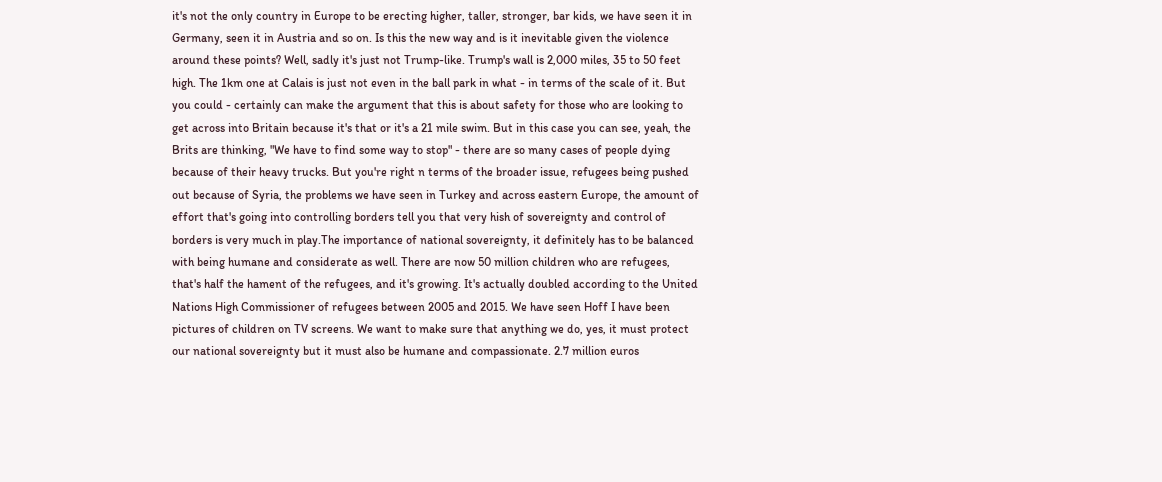it's not the only country in Europe to be erecting higher, taller, stronger, bar kids, we have seen it in Germany, seen it in Austria and so on. Is this the new way and is it inevitable given the violence around these points? Well, sadly it's just not Trump-like. Trump's wall is 2,000 miles, 35 to 50 feet high. The 1km one at Calais is just not even in the ball park in what - in terms of the scale of it. But you could - certainly can make the argument that this is about safety for those who are looking to get across into Britain because it's that or it's a 21 mile swim. But in this case you can see, yeah, the Brits are thinking, "We have to find some way to stop" - there are so many cases of people dying because of their heavy trucks. But you're right n terms of the broader issue, refugees being pushed out because of Syria, the problems we have seen in Turkey and across eastern Europe, the amount of effort that's going into controlling borders tell you that very hish of sovereignty and control of borders is very much in play.The importance of national sovereignty, it definitely has to be balanced with being humane and considerate as well. There are now 50 million children who are refugees, that's half the hament of the refugees, and it's growing. It's actually doubled according to the United Nations High Commissioner of refugees between 2005 and 2015. We have seen Hoff I have been pictures of children on TV screens. We want to make sure that anything we do, yes, it must protect our national sovereignty but it must also be humane and compassionate. 2.7 million euros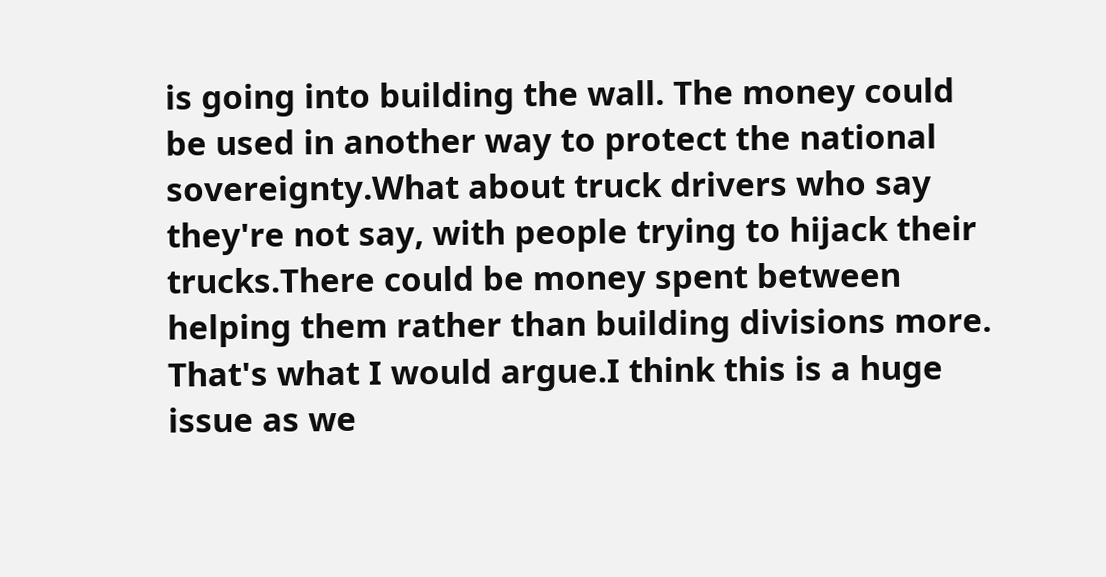is going into building the wall. The money could be used in another way to protect the national sovereignty.What about truck drivers who say they're not say, with people trying to hijack their trucks.There could be money spent between helping them rather than building divisions more. That's what I would argue.I think this is a huge issue as we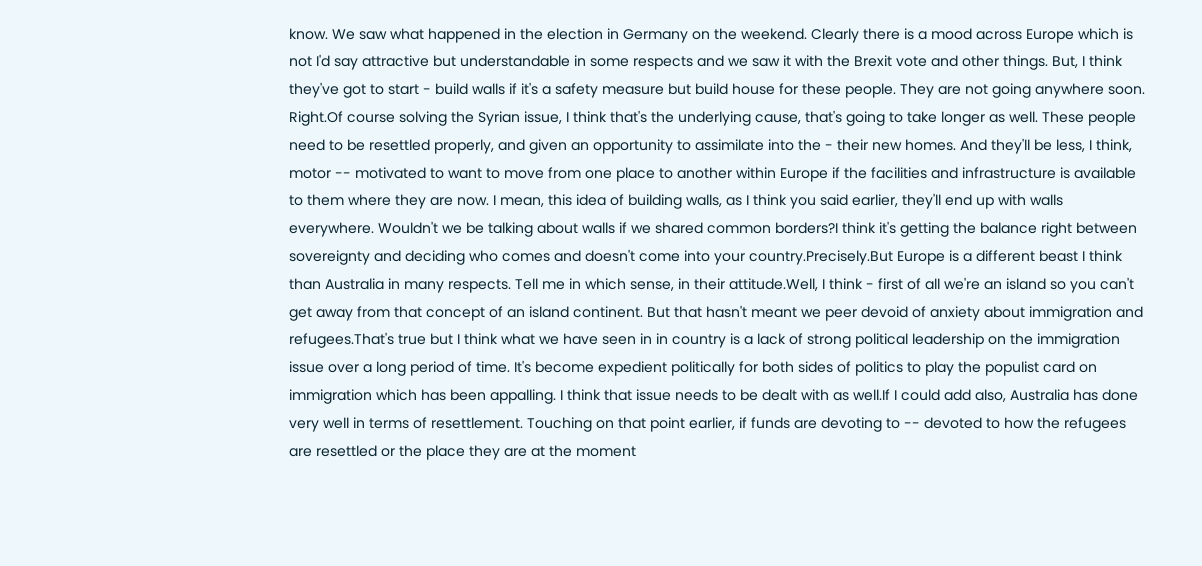know. We saw what happened in the election in Germany on the weekend. Clearly there is a mood across Europe which is not I'd say attractive but understandable in some respects and we saw it with the Brexit vote and other things. But, I think they've got to start - build walls if it's a safety measure but build house for these people. They are not going anywhere soon. Right.Of course solving the Syrian issue, I think that's the underlying cause, that's going to take longer as well. These people need to be resettled properly, and given an opportunity to assimilate into the - their new homes. And they'll be less, I think, motor -- motivated to want to move from one place to another within Europe if the facilities and infrastructure is available to them where they are now. I mean, this idea of building walls, as I think you said earlier, they'll end up with walls everywhere. Wouldn't we be talking about walls if we shared common borders?I think it's getting the balance right between sovereignty and deciding who comes and doesn't come into your country.Precisely.But Europe is a different beast I think than Australia in many respects. Tell me in which sense, in their attitude.Well, I think - first of all we're an island so you can't get away from that concept of an island continent. But that hasn't meant we peer devoid of anxiety about immigration and refugees.That's true but I think what we have seen in in country is a lack of strong political leadership on the immigration issue over a long period of time. It's become expedient politically for both sides of politics to play the populist card on immigration which has been appalling. I think that issue needs to be dealt with as well.If I could add also, Australia has done very well in terms of resettlement. Touching on that point earlier, if funds are devoting to -- devoted to how the refugees are resettled or the place they are at the moment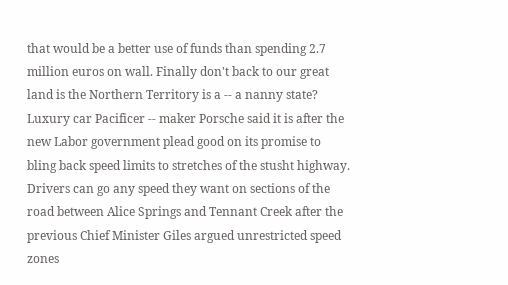that would be a better use of funds than spending 2.7 million euros on wall. Finally don't back to our great land is the Northern Territory is a -- a nanny state? Luxury car Pacificer -- maker Porsche said it is after the new Labor government plead good on its promise to bling back speed limits to stretches of the stusht highway. Drivers can go any speed they want on sections of the road between Alice Springs and Tennant Creek after the previous Chief Minister Giles argued unrestricted speed zones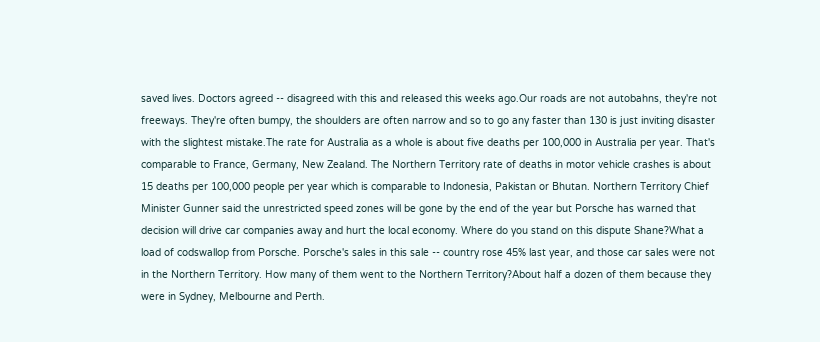saved lives. Doctors agreed -- disagreed with this and released this weeks ago.Our roads are not autobahns, they're not freeways. They're often bumpy, the shoulders are often narrow and so to go any faster than 130 is just inviting disaster with the slightest mistake.The rate for Australia as a whole is about five deaths per 100,000 in Australia per year. That's comparable to France, Germany, New Zealand. The Northern Territory rate of deaths in motor vehicle crashes is about 15 deaths per 100,000 people per year which is comparable to Indonesia, Pakistan or Bhutan. Northern Territory Chief Minister Gunner said the unrestricted speed zones will be gone by the end of the year but Porsche has warned that decision will drive car companies away and hurt the local economy. Where do you stand on this dispute Shane?What a load of codswallop from Porsche. Porsche's sales in this sale -- country rose 45% last year, and those car sales were not in the Northern Territory. How many of them went to the Northern Territory?About half a dozen of them because they were in Sydney, Melbourne and Perth.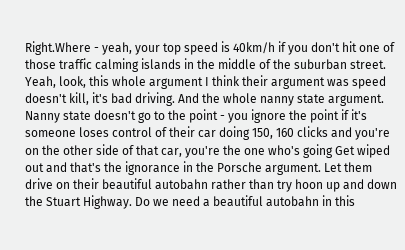Right.Where - yeah, your top speed is 40km/h if you don't hit one of those traffic calming islands in the middle of the suburban street. Yeah, look, this whole argument I think their argument was speed doesn't kill, it's bad driving. And the whole nanny state argument. Nanny state doesn't go to the point - you ignore the point if it's someone loses control of their car doing 150, 160 clicks and you're on the other side of that car, you're the one who's going Get wiped out and that's the ignorance in the Porsche argument. Let them drive on their beautiful autobahn rather than try hoon up and down the Stuart Highway. Do we need a beautiful autobahn in this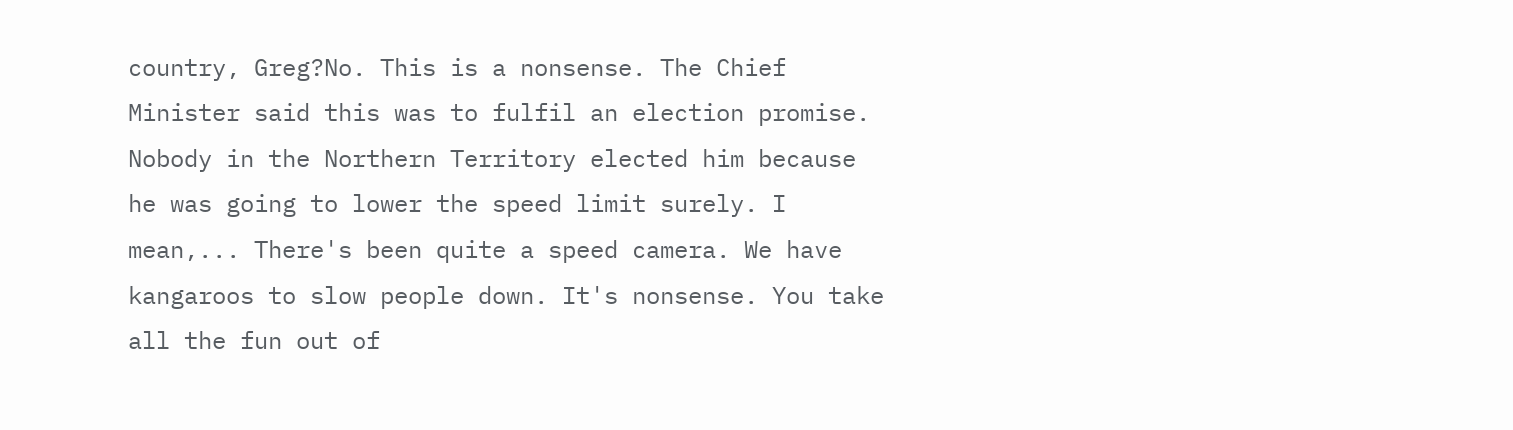country, Greg?No. This is a nonsense. The Chief Minister said this was to fulfil an election promise. Nobody in the Northern Territory elected him because he was going to lower the speed limit surely. I mean,... There's been quite a speed camera. We have kangaroos to slow people down. It's nonsense. You take all the fun out of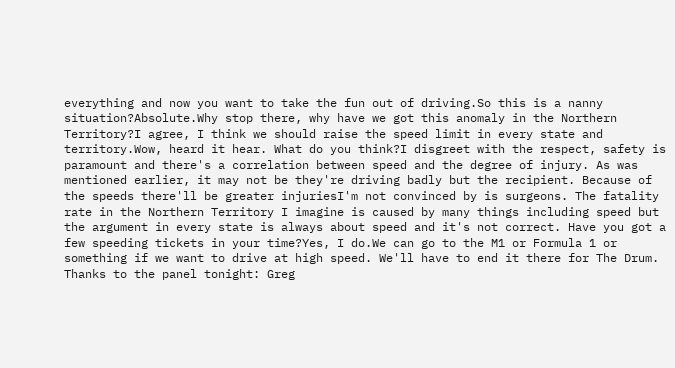everything and now you want to take the fun out of driving.So this is a nanny situation?Absolute.Why stop there, why have we got this anomaly in the Northern Territory?I agree, I think we should raise the speed limit in every state and territory.Wow, heard it hear. What do you think?I disgreet with the respect, safety is paramount and there's a correlation between speed and the degree of injury. As was mentioned earlier, it may not be they're driving badly but the recipient. Because of the speeds there'll be greater injuriesI'm not convinced by is surgeons. The fatality rate in the Northern Territory I imagine is caused by many things including speed but the argument in every state is always about speed and it's not correct. Have you got a few speeding tickets in your time?Yes, I do.We can go to the M1 or Formula 1 or something if we want to drive at high speed. We'll have to end it there for The Drum. Thanks to the panel tonight: Greg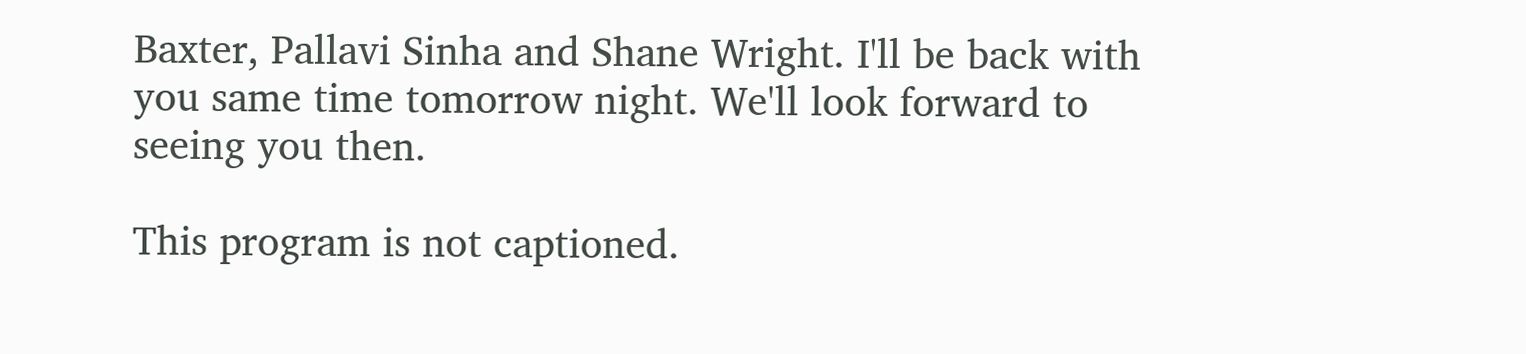Baxter, Pallavi Sinha and Shane Wright. I'll be back with you same time tomorrow night. We'll look forward to seeing you then.

This program is not captioned.